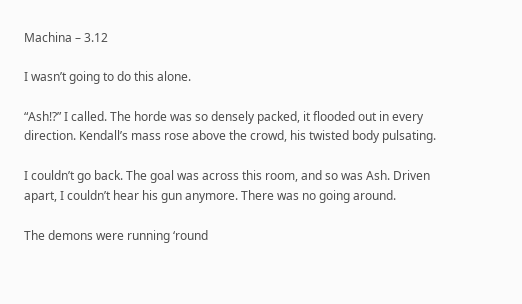Machina – 3.12

I wasn’t going to do this alone.

“Ash!?” I called. The horde was so densely packed, it flooded out in every direction. Kendall’s mass rose above the crowd, his twisted body pulsating.

I couldn’t go back. The goal was across this room, and so was Ash. Driven apart, I couldn’t hear his gun anymore. There was no going around.

The demons were running ‘round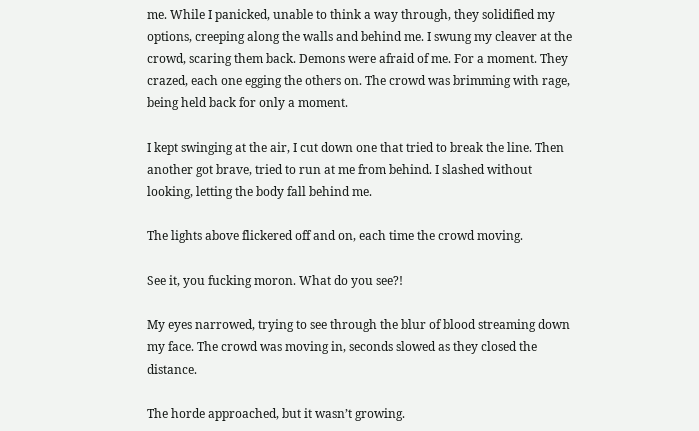me. While I panicked, unable to think a way through, they solidified my options, creeping along the walls and behind me. I swung my cleaver at the crowd, scaring them back. Demons were afraid of me. For a moment. They crazed, each one egging the others on. The crowd was brimming with rage, being held back for only a moment.

I kept swinging at the air, I cut down one that tried to break the line. Then another got brave, tried to run at me from behind. I slashed without looking, letting the body fall behind me.

The lights above flickered off and on, each time the crowd moving.

See it, you fucking moron. What do you see?!

My eyes narrowed, trying to see through the blur of blood streaming down my face. The crowd was moving in, seconds slowed as they closed the distance.

The horde approached, but it wasn’t growing.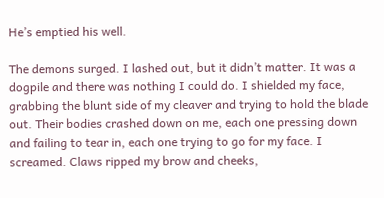He’s emptied his well.

The demons surged. I lashed out, but it didn’t matter. It was a dogpile and there was nothing I could do. I shielded my face, grabbing the blunt side of my cleaver and trying to hold the blade out. Their bodies crashed down on me, each one pressing down and failing to tear in, each one trying to go for my face. I screamed. Claws ripped my brow and cheeks,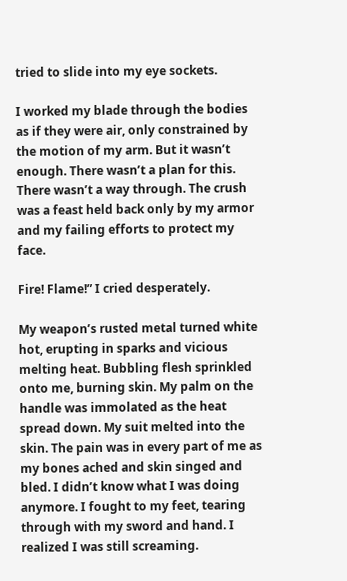tried to slide into my eye sockets.

I worked my blade through the bodies as if they were air, only constrained by the motion of my arm. But it wasn’t enough. There wasn’t a plan for this. There wasn’t a way through. The crush was a feast held back only by my armor and my failing efforts to protect my face.

Fire! Flame!” I cried desperately.

My weapon’s rusted metal turned white hot, erupting in sparks and vicious melting heat. Bubbling flesh sprinkled onto me, burning skin. My palm on the handle was immolated as the heat spread down. My suit melted into the skin. The pain was in every part of me as my bones ached and skin singed and bled. I didn’t know what I was doing anymore. I fought to my feet, tearing through with my sword and hand. I realized I was still screaming.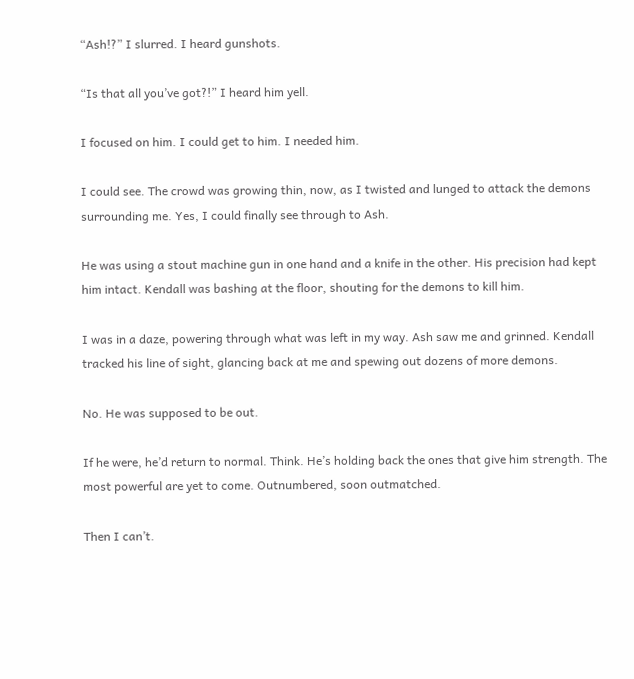“Ash!?” I slurred. I heard gunshots.

“Is that all you’ve got?!” I heard him yell.

I focused on him. I could get to him. I needed him.

I could see. The crowd was growing thin, now, as I twisted and lunged to attack the demons surrounding me. Yes, I could finally see through to Ash.

He was using a stout machine gun in one hand and a knife in the other. His precision had kept him intact. Kendall was bashing at the floor, shouting for the demons to kill him.

I was in a daze, powering through what was left in my way. Ash saw me and grinned. Kendall tracked his line of sight, glancing back at me and spewing out dozens of more demons.

No. He was supposed to be out.

If he were, he’d return to normal. Think. He’s holding back the ones that give him strength. The most powerful are yet to come. Outnumbered, soon outmatched.

Then I can’t.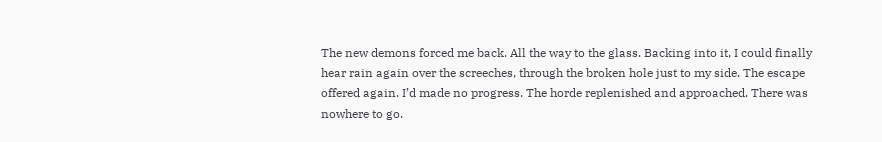The new demons forced me back. All the way to the glass. Backing into it, I could finally hear rain again over the screeches, through the broken hole just to my side. The escape offered again. I’d made no progress. The horde replenished and approached. There was nowhere to go.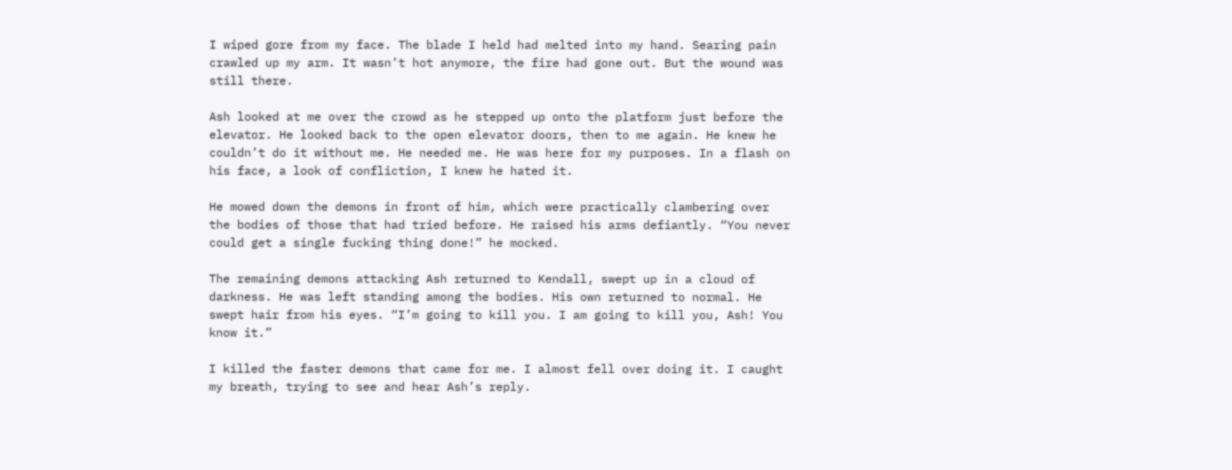I wiped gore from my face. The blade I held had melted into my hand. Searing pain crawled up my arm. It wasn’t hot anymore, the fire had gone out. But the wound was still there.

Ash looked at me over the crowd as he stepped up onto the platform just before the elevator. He looked back to the open elevator doors, then to me again. He knew he couldn’t do it without me. He needed me. He was here for my purposes. In a flash on his face, a look of confliction, I knew he hated it.

He mowed down the demons in front of him, which were practically clambering over the bodies of those that had tried before. He raised his arms defiantly. “You never could get a single fucking thing done!” he mocked.

The remaining demons attacking Ash returned to Kendall, swept up in a cloud of darkness. He was left standing among the bodies. His own returned to normal. He swept hair from his eyes. “I’m going to kill you. I am going to kill you, Ash! You know it.”

I killed the faster demons that came for me. I almost fell over doing it. I caught my breath, trying to see and hear Ash’s reply.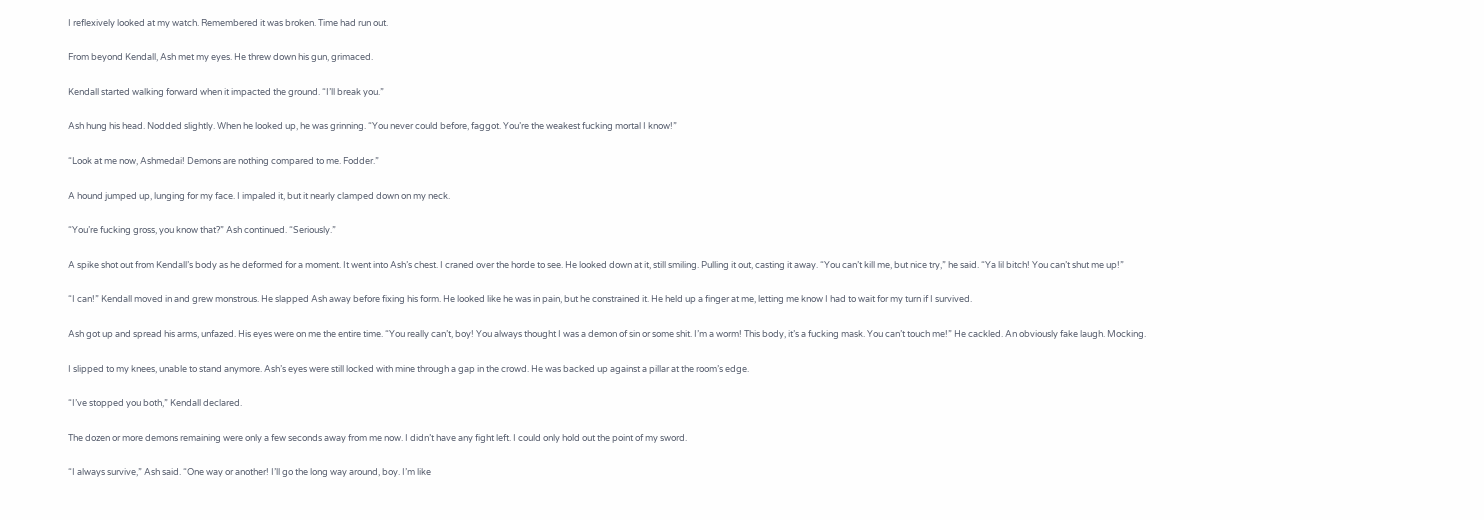I reflexively looked at my watch. Remembered it was broken. Time had run out.

From beyond Kendall, Ash met my eyes. He threw down his gun, grimaced.

Kendall started walking forward when it impacted the ground. “I’ll break you.”

Ash hung his head. Nodded slightly. When he looked up, he was grinning. “You never could before, faggot. You’re the weakest fucking mortal I know!”

“Look at me now, Ashmedai! Demons are nothing compared to me. Fodder.”

A hound jumped up, lunging for my face. I impaled it, but it nearly clamped down on my neck.

“You’re fucking gross, you know that?” Ash continued. “Seriously.”

A spike shot out from Kendall’s body as he deformed for a moment. It went into Ash’s chest. I craned over the horde to see. He looked down at it, still smiling. Pulling it out, casting it away. “You can’t kill me, but nice try,” he said. “Ya lil bitch! You can’t shut me up!”

“I can!” Kendall moved in and grew monstrous. He slapped Ash away before fixing his form. He looked like he was in pain, but he constrained it. He held up a finger at me, letting me know I had to wait for my turn if I survived.

Ash got up and spread his arms, unfazed. His eyes were on me the entire time. “You really can’t, boy! You always thought I was a demon of sin or some shit. I’m a worm! This body, it’s a fucking mask. You can’t touch me!” He cackled. An obviously fake laugh. Mocking.

I slipped to my knees, unable to stand anymore. Ash’s eyes were still locked with mine through a gap in the crowd. He was backed up against a pillar at the room’s edge.

“I’ve stopped you both,” Kendall declared.

The dozen or more demons remaining were only a few seconds away from me now. I didn’t have any fight left. I could only hold out the point of my sword.

“I always survive,” Ash said. “One way or another! I’ll go the long way around, boy. I’m like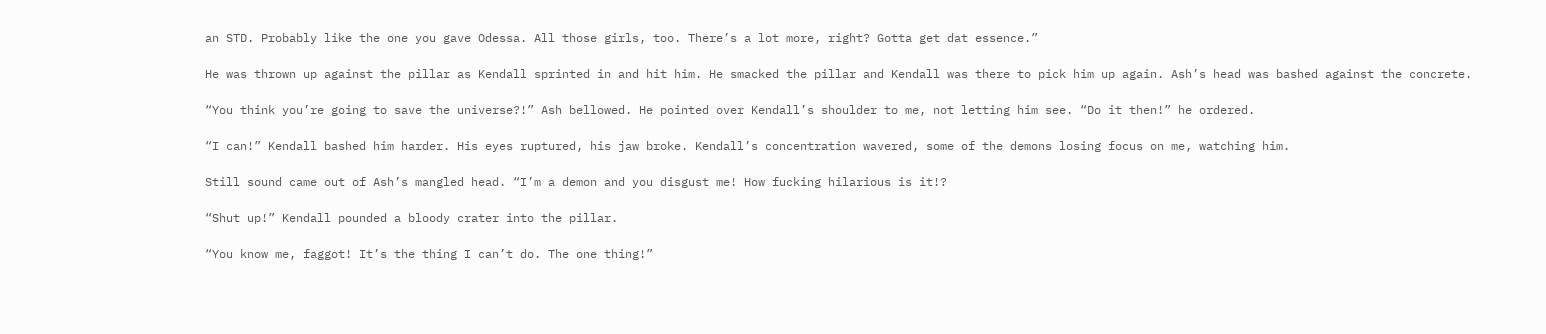an STD. Probably like the one you gave Odessa. All those girls, too. There’s a lot more, right? Gotta get dat essence.”

He was thrown up against the pillar as Kendall sprinted in and hit him. He smacked the pillar and Kendall was there to pick him up again. Ash’s head was bashed against the concrete.

“You think you’re going to save the universe?!” Ash bellowed. He pointed over Kendall’s shoulder to me, not letting him see. “Do it then!” he ordered.

“I can!” Kendall bashed him harder. His eyes ruptured, his jaw broke. Kendall’s concentration wavered, some of the demons losing focus on me, watching him.

Still sound came out of Ash’s mangled head. “I’m a demon and you disgust me! How fucking hilarious is it!?

“Shut up!” Kendall pounded a bloody crater into the pillar.

“You know me, faggot! It’s the thing I can’t do. The one thing!”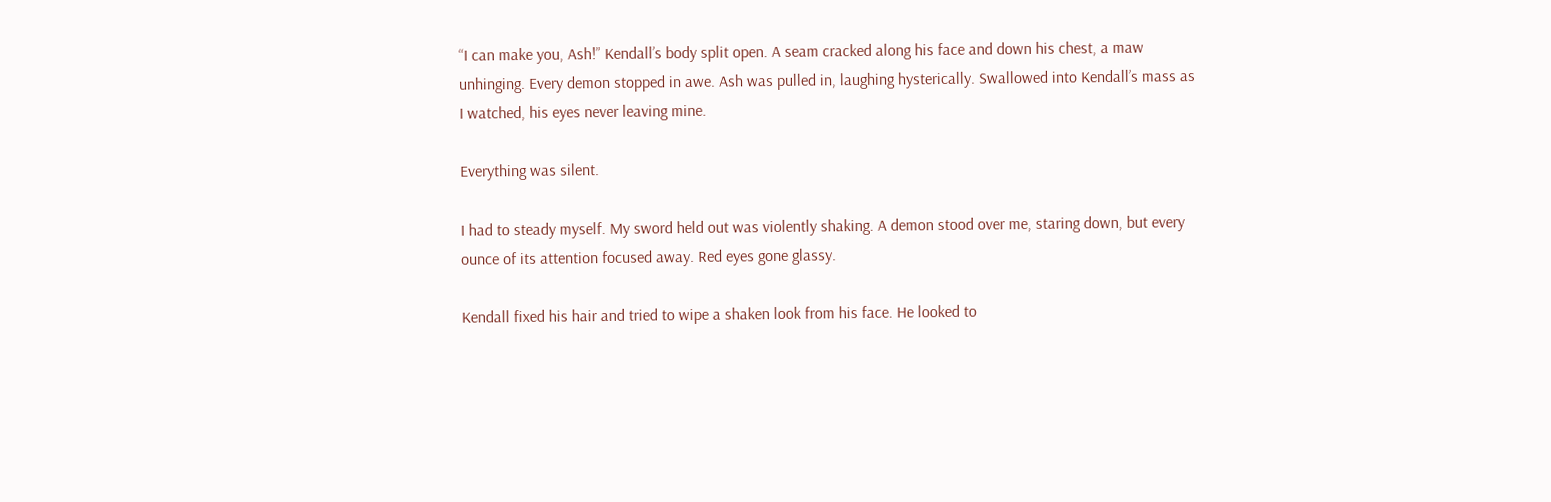“I can make you, Ash!” Kendall’s body split open. A seam cracked along his face and down his chest, a maw unhinging. Every demon stopped in awe. Ash was pulled in, laughing hysterically. Swallowed into Kendall’s mass as I watched, his eyes never leaving mine.

Everything was silent.

I had to steady myself. My sword held out was violently shaking. A demon stood over me, staring down, but every ounce of its attention focused away. Red eyes gone glassy.

Kendall fixed his hair and tried to wipe a shaken look from his face. He looked to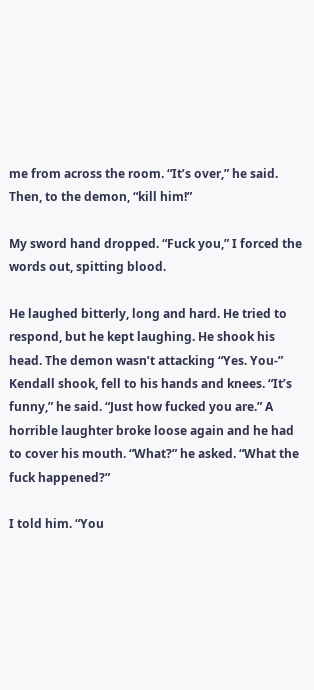me from across the room. “It’s over,” he said. Then, to the demon, “kill him!”

My sword hand dropped. “Fuck you,” I forced the words out, spitting blood.

He laughed bitterly, long and hard. He tried to respond, but he kept laughing. He shook his head. The demon wasn’t attacking “Yes. You-” Kendall shook, fell to his hands and knees. “It’s funny,” he said. “Just how fucked you are.” A horrible laughter broke loose again and he had to cover his mouth. “What?” he asked. “What the fuck happened?”

I told him. “You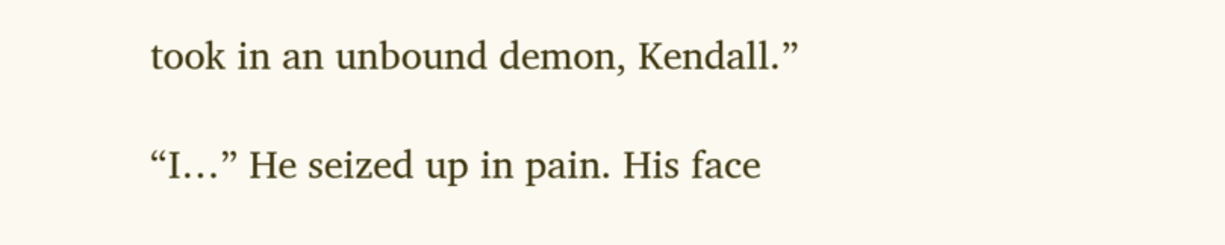took in an unbound demon, Kendall.”

“I…” He seized up in pain. His face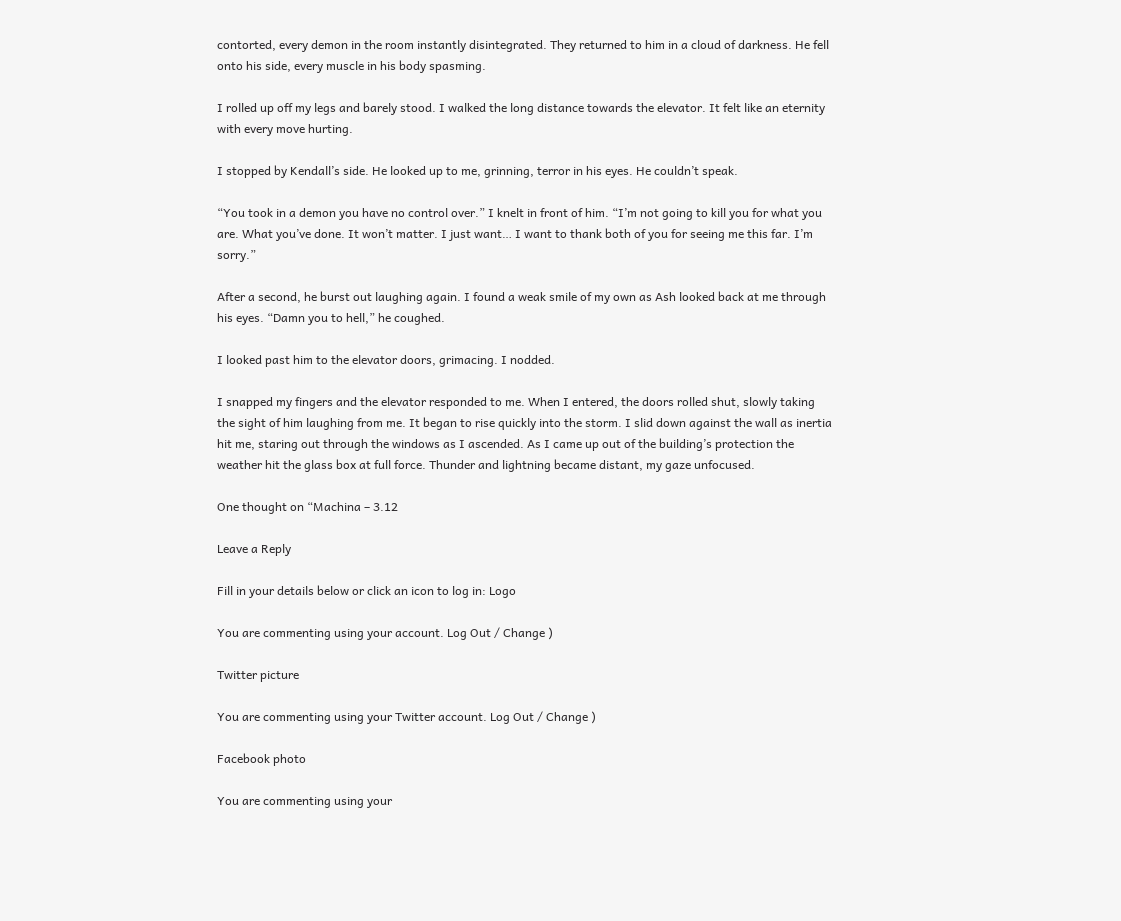contorted, every demon in the room instantly disintegrated. They returned to him in a cloud of darkness. He fell onto his side, every muscle in his body spasming.

I rolled up off my legs and barely stood. I walked the long distance towards the elevator. It felt like an eternity with every move hurting.

I stopped by Kendall’s side. He looked up to me, grinning, terror in his eyes. He couldn’t speak.

“You took in a demon you have no control over.” I knelt in front of him. “I’m not going to kill you for what you are. What you’ve done. It won’t matter. I just want… I want to thank both of you for seeing me this far. I’m sorry.”

After a second, he burst out laughing again. I found a weak smile of my own as Ash looked back at me through his eyes. “Damn you to hell,” he coughed.

I looked past him to the elevator doors, grimacing. I nodded.

I snapped my fingers and the elevator responded to me. When I entered, the doors rolled shut, slowly taking the sight of him laughing from me. It began to rise quickly into the storm. I slid down against the wall as inertia hit me, staring out through the windows as I ascended. As I came up out of the building’s protection the weather hit the glass box at full force. Thunder and lightning became distant, my gaze unfocused.

One thought on “Machina – 3.12

Leave a Reply

Fill in your details below or click an icon to log in: Logo

You are commenting using your account. Log Out / Change )

Twitter picture

You are commenting using your Twitter account. Log Out / Change )

Facebook photo

You are commenting using your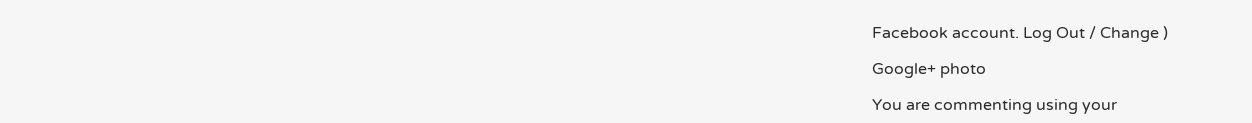Facebook account. Log Out / Change )

Google+ photo

You are commenting using your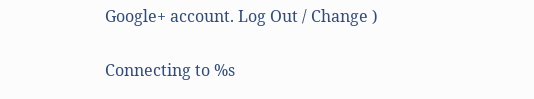Google+ account. Log Out / Change )

Connecting to %s